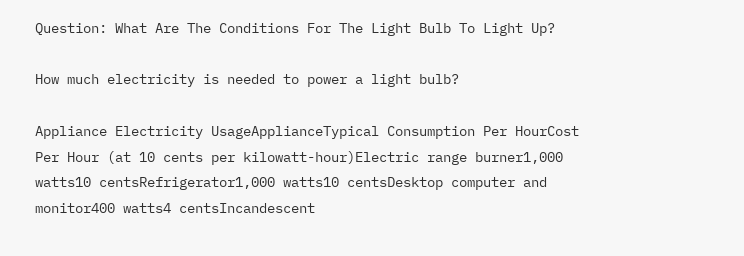Question: What Are The Conditions For The Light Bulb To Light Up?

How much electricity is needed to power a light bulb?

Appliance Electricity UsageApplianceTypical Consumption Per HourCost Per Hour (at 10 cents per kilowatt-hour)Electric range burner1,000 watts10 centsRefrigerator1,000 watts10 centsDesktop computer and monitor400 watts4 centsIncandescent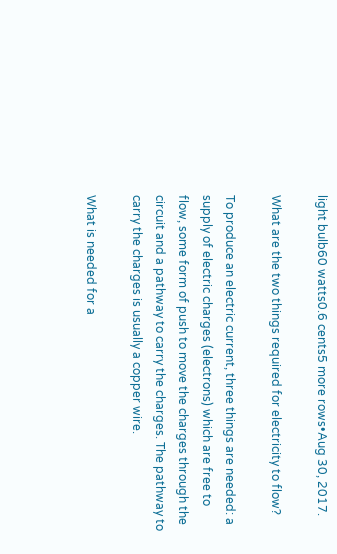light bulb60 watts0.6 cents5 more rows•Aug 30, 2017.

What are the two things required for electricity to flow?

To produce an electric current, three things are needed: a supply of electric charges (electrons) which are free to flow, some form of push to move the charges through the circuit and a pathway to carry the charges. The pathway to carry the charges is usually a copper wire.

What is needed for a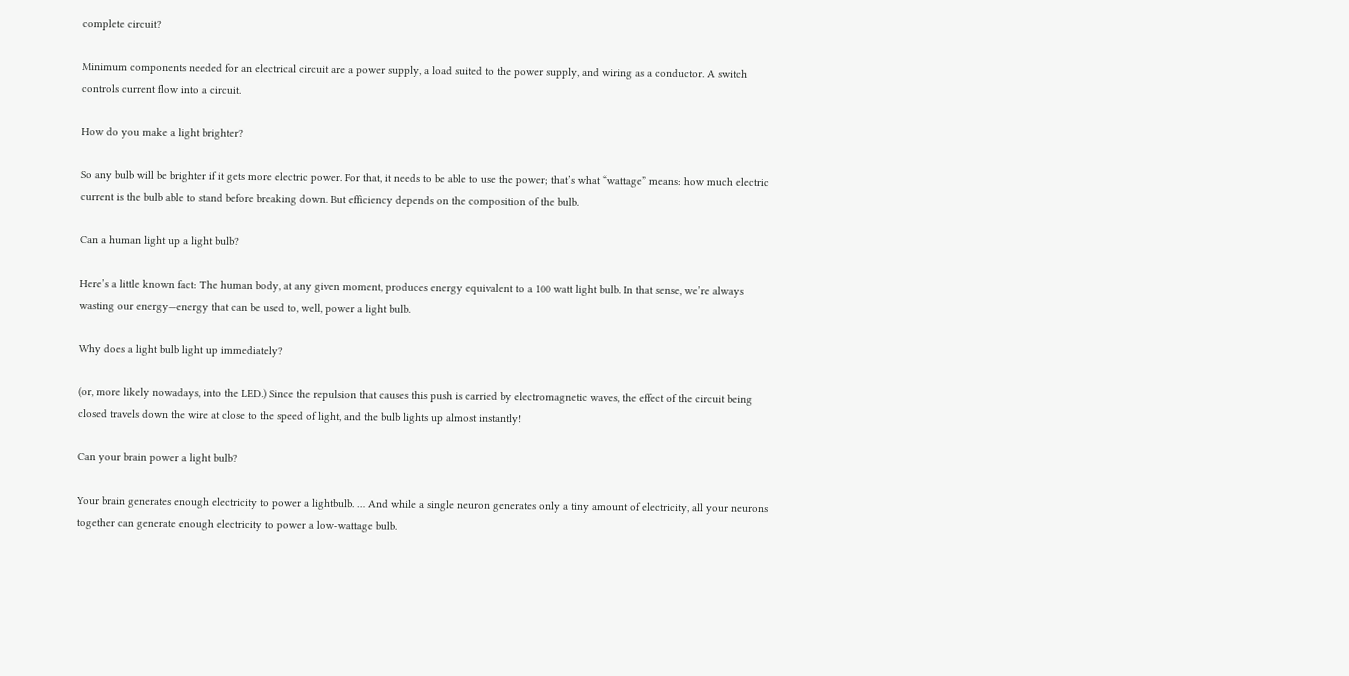complete circuit?

Minimum components needed for an electrical circuit are a power supply, a load suited to the power supply, and wiring as a conductor. A switch controls current flow into a circuit.

How do you make a light brighter?

So any bulb will be brighter if it gets more electric power. For that, it needs to be able to use the power; that’s what “wattage” means: how much electric current is the bulb able to stand before breaking down. But efficiency depends on the composition of the bulb.

Can a human light up a light bulb?

Here’s a little known fact: The human body, at any given moment, produces energy equivalent to a 100 watt light bulb. In that sense, we’re always wasting our energy—energy that can be used to, well, power a light bulb.

Why does a light bulb light up immediately?

(or, more likely nowadays, into the LED.) Since the repulsion that causes this push is carried by electromagnetic waves, the effect of the circuit being closed travels down the wire at close to the speed of light, and the bulb lights up almost instantly!

Can your brain power a light bulb?

Your brain generates enough electricity to power a lightbulb. … And while a single neuron generates only a tiny amount of electricity, all your neurons together can generate enough electricity to power a low-wattage bulb.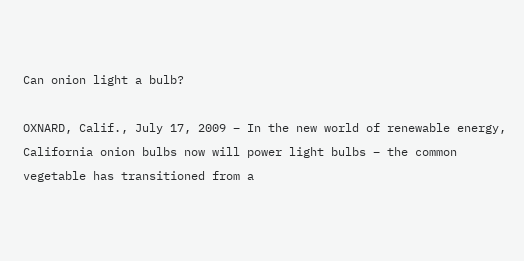Can onion light a bulb?

OXNARD, Calif., July 17, 2009 – In the new world of renewable energy, California onion bulbs now will power light bulbs – the common vegetable has transitioned from a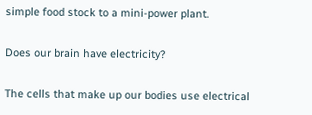simple food stock to a mini-power plant.

Does our brain have electricity?

The cells that make up our bodies use electrical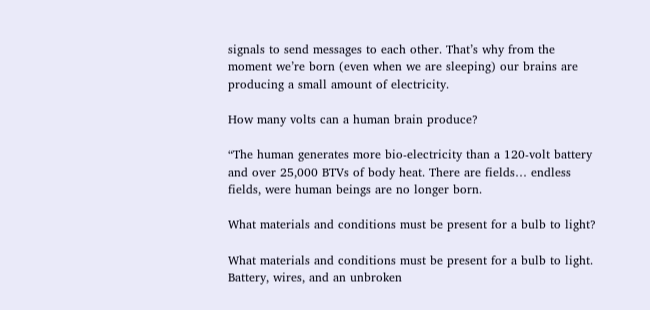signals to send messages to each other. That’s why from the moment we’re born (even when we are sleeping) our brains are producing a small amount of electricity.

How many volts can a human brain produce?

“The human generates more bio-electricity than a 120-volt battery and over 25,000 BTVs of body heat. There are fields… endless fields, were human beings are no longer born.

What materials and conditions must be present for a bulb to light?

What materials and conditions must be present for a bulb to light. Battery, wires, and an unbroken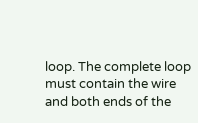loop. The complete loop must contain the wire and both ends of the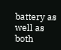battery as well as both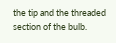the tip and the threaded section of the bulb.